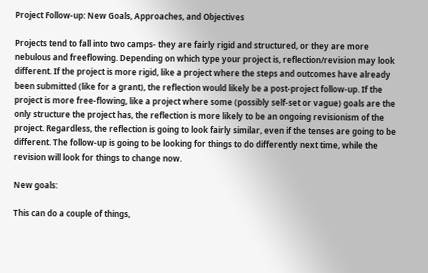Project Follow-up: New Goals, Approaches, and Objectives

Projects tend to fall into two camps- they are fairly rigid and structured, or they are more nebulous and freeflowing. Depending on which type your project is, reflection/revision may look different. If the project is more rigid, like a project where the steps and outcomes have already been submitted (like for a grant), the reflection would likely be a post-project follow-up. If the project is more free-flowing, like a project where some (possibly self-set or vague) goals are the only structure the project has, the reflection is more likely to be an ongoing revisionism of the project. Regardless, the reflection is going to look fairly similar, even if the tenses are going to be different. The follow-up is going to be looking for things to do differently next time, while the revision will look for things to change now.

New goals:

This can do a couple of things,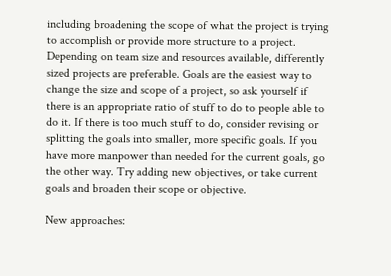including broadening the scope of what the project is trying to accomplish or provide more structure to a project. Depending on team size and resources available, differently sized projects are preferable. Goals are the easiest way to change the size and scope of a project, so ask yourself if there is an appropriate ratio of stuff to do to people able to do it. If there is too much stuff to do, consider revising or splitting the goals into smaller, more specific goals. If you have more manpower than needed for the current goals, go the other way. Try adding new objectives, or take current goals and broaden their scope or objective.

New approaches: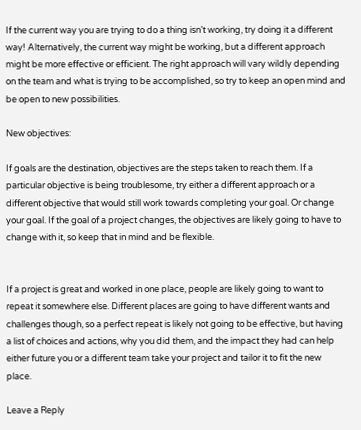If the current way you are trying to do a thing isn’t working, try doing it a different way! Alternatively, the current way might be working, but a different approach might be more effective or efficient. The right approach will vary wildly depending on the team and what is trying to be accomplished, so try to keep an open mind and be open to new possibilities.

New objectives:

If goals are the destination, objectives are the steps taken to reach them. If a particular objective is being troublesome, try either a different approach or a different objective that would still work towards completing your goal. Or change your goal. If the goal of a project changes, the objectives are likely going to have to change with it, so keep that in mind and be flexible.


If a project is great and worked in one place, people are likely going to want to repeat it somewhere else. Different places are going to have different wants and challenges though, so a perfect repeat is likely not going to be effective, but having a list of choices and actions, why you did them, and the impact they had can help either future you or a different team take your project and tailor it to fit the new place.

Leave a Reply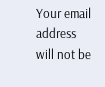Your email address will not be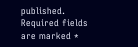published. Required fields are marked *